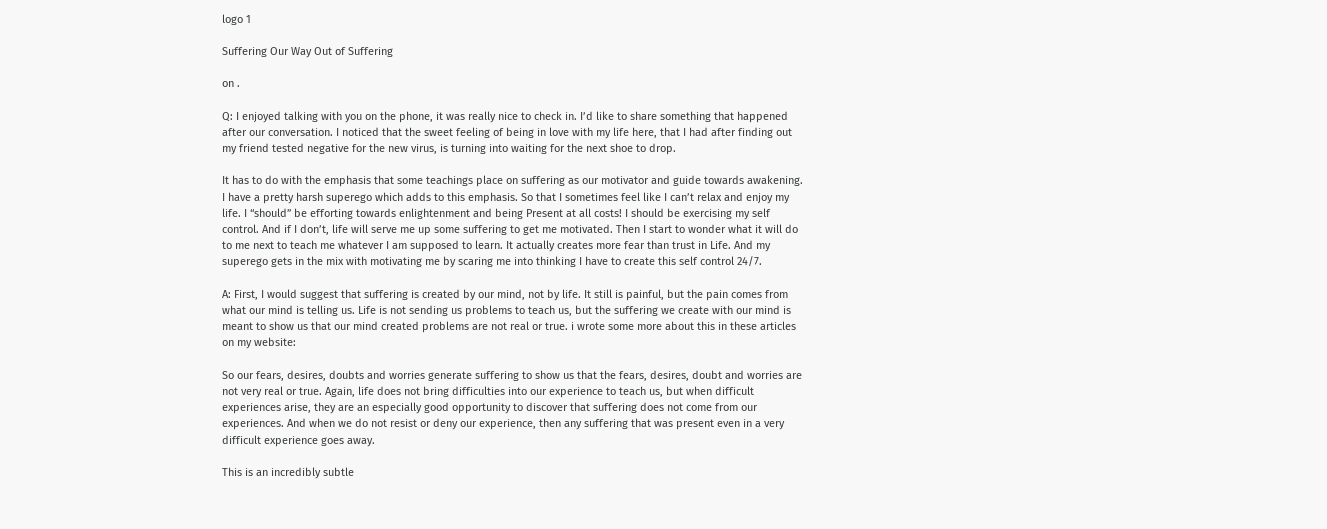logo 1

Suffering Our Way Out of Suffering

on .

Q: I enjoyed talking with you on the phone, it was really nice to check in. I’d like to share something that happened after our conversation. I noticed that the sweet feeling of being in love with my life here, that I had after finding out my friend tested negative for the new virus, is turning into waiting for the next shoe to drop.

It has to do with the emphasis that some teachings place on suffering as our motivator and guide towards awakening. I have a pretty harsh superego which adds to this emphasis. So that I sometimes feel like I can’t relax and enjoy my life. I “should” be efforting towards enlightenment and being Present at all costs! I should be exercising my self control. And if I don’t, life will serve me up some suffering to get me motivated. Then I start to wonder what it will do to me next to teach me whatever I am supposed to learn. It actually creates more fear than trust in Life. And my superego gets in the mix with motivating me by scaring me into thinking I have to create this self control 24/7.

A: First, I would suggest that suffering is created by our mind, not by life. It still is painful, but the pain comes from what our mind is telling us. Life is not sending us problems to teach us, but the suffering we create with our mind is meant to show us that our mind created problems are not real or true. i wrote some more about this in these articles on my website:

So our fears, desires, doubts and worries generate suffering to show us that the fears, desires, doubt and worries are not very real or true. Again, life does not bring difficulties into our experience to teach us, but when difficult experiences arise, they are an especially good opportunity to discover that suffering does not come from our experiences. And when we do not resist or deny our experience, then any suffering that was present even in a very difficult experience goes away.

This is an incredibly subtle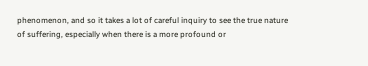phenomenon, and so it takes a lot of careful inquiry to see the true nature of suffering, especially when there is a more profound or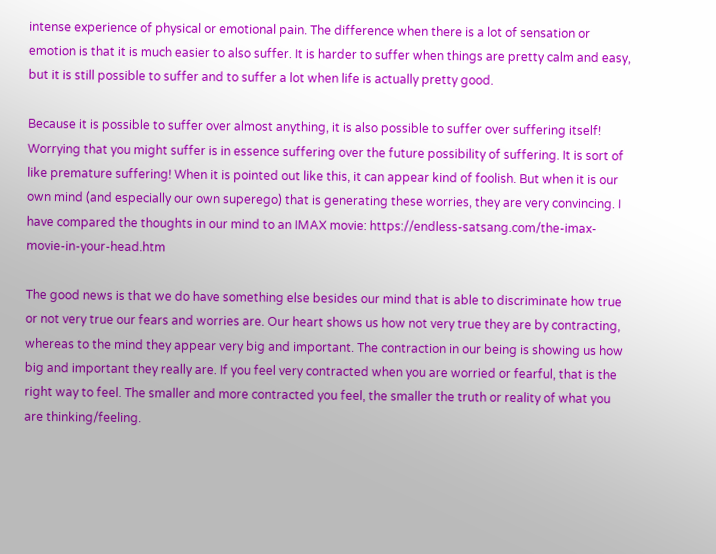intense experience of physical or emotional pain. The difference when there is a lot of sensation or emotion is that it is much easier to also suffer. It is harder to suffer when things are pretty calm and easy, but it is still possible to suffer and to suffer a lot when life is actually pretty good.

Because it is possible to suffer over almost anything, it is also possible to suffer over suffering itself! Worrying that you might suffer is in essence suffering over the future possibility of suffering. It is sort of like premature suffering! When it is pointed out like this, it can appear kind of foolish. But when it is our own mind (and especially our own superego) that is generating these worries, they are very convincing. I have compared the thoughts in our mind to an IMAX movie: https://endless-satsang.com/the-imax-movie-in-your-head.htm

The good news is that we do have something else besides our mind that is able to discriminate how true or not very true our fears and worries are. Our heart shows us how not very true they are by contracting, whereas to the mind they appear very big and important. The contraction in our being is showing us how big and important they really are. If you feel very contracted when you are worried or fearful, that is the right way to feel. The smaller and more contracted you feel, the smaller the truth or reality of what you are thinking/feeling.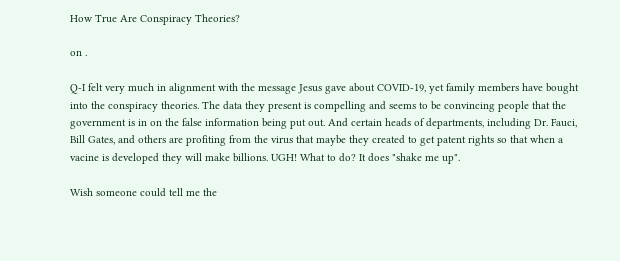How True Are Conspiracy Theories?

on .

Q-I felt very much in alignment with the message Jesus gave about COVID-19, yet family members have bought into the conspiracy theories. The data they present is compelling and seems to be convincing people that the government is in on the false information being put out. And certain heads of departments, including Dr. Fauci, Bill Gates, and others are profiting from the virus that maybe they created to get patent rights so that when a vacine is developed they will make billions. UGH! What to do? It does "shake me up".

Wish someone could tell me the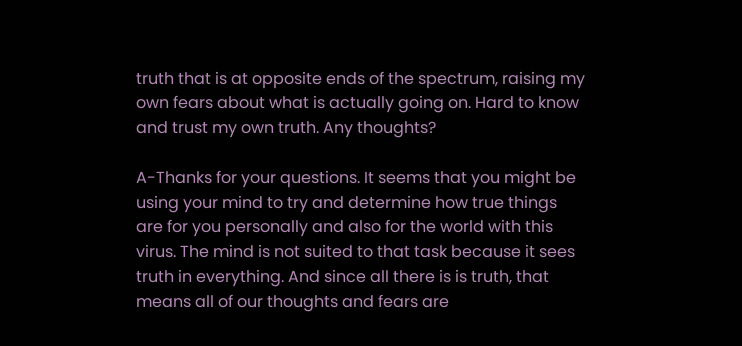truth that is at opposite ends of the spectrum, raising my own fears about what is actually going on. Hard to know and trust my own truth. Any thoughts?

A-Thanks for your questions. It seems that you might be using your mind to try and determine how true things are for you personally and also for the world with this virus. The mind is not suited to that task because it sees truth in everything. And since all there is is truth, that means all of our thoughts and fears are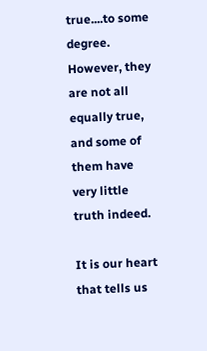true....to some degree. However, they are not all equally true, and some of them have very little truth indeed.

It is our heart that tells us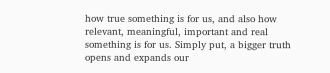how true something is for us, and also how relevant, meaningful, important and real something is for us. Simply put, a bigger truth opens and expands our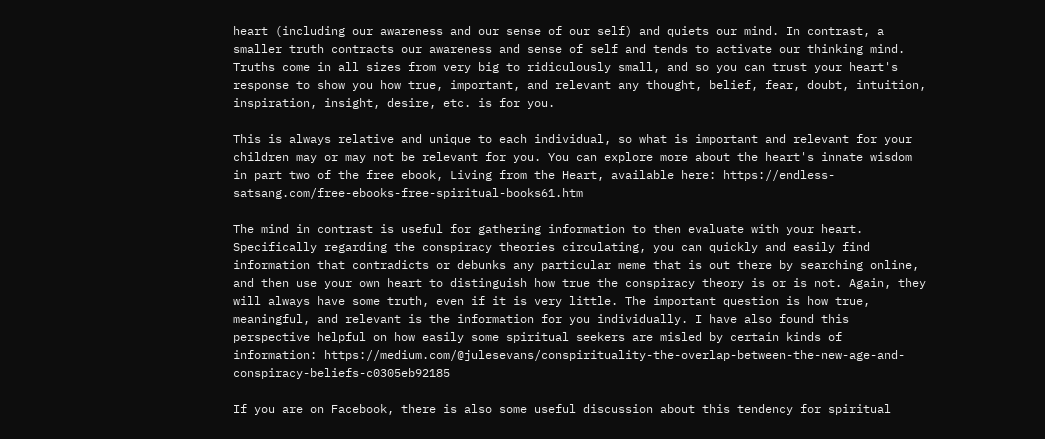heart (including our awareness and our sense of our self) and quiets our mind. In contrast, a smaller truth contracts our awareness and sense of self and tends to activate our thinking mind. Truths come in all sizes from very big to ridiculously small, and so you can trust your heart's response to show you how true, important, and relevant any thought, belief, fear, doubt, intuition, inspiration, insight, desire, etc. is for you.

This is always relative and unique to each individual, so what is important and relevant for your children may or may not be relevant for you. You can explore more about the heart's innate wisdom in part two of the free ebook, Living from the Heart, available here: https://endless-satsang.com/free-ebooks-free-spiritual-books61.htm

The mind in contrast is useful for gathering information to then evaluate with your heart. Specifically regarding the conspiracy theories circulating, you can quickly and easily find information that contradicts or debunks any particular meme that is out there by searching online, and then use your own heart to distinguish how true the conspiracy theory is or is not. Again, they will always have some truth, even if it is very little. The important question is how true, meaningful, and relevant is the information for you individually. I have also found this perspective helpful on how easily some spiritual seekers are misled by certain kinds of information: https://medium.com/@julesevans/conspirituality-the-overlap-between-the-new-age-and-conspiracy-beliefs-c0305eb92185

If you are on Facebook, there is also some useful discussion about this tendency for spiritual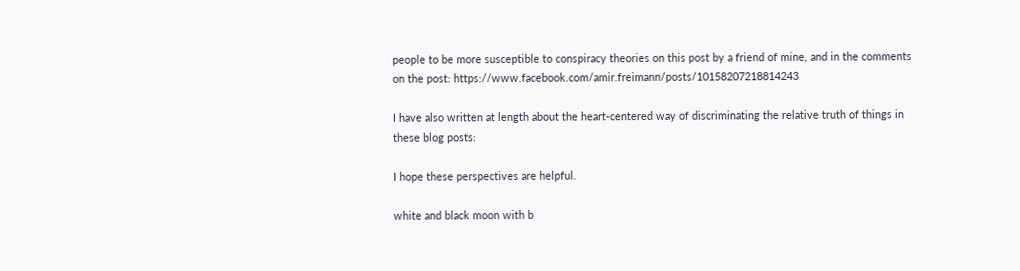people to be more susceptible to conspiracy theories on this post by a friend of mine, and in the comments on the post: https://www.facebook.com/amir.freimann/posts/10158207218814243

I have also written at length about the heart-centered way of discriminating the relative truth of things in these blog posts:

I hope these perspectives are helpful.

white and black moon with b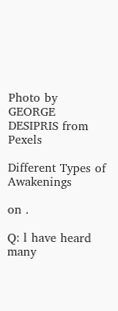Photo by GEORGE DESIPRIS from Pexels

Different Types of Awakenings

on .

Q: l have heard many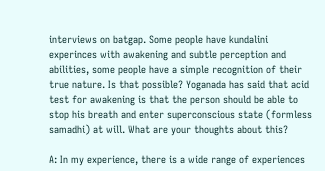interviews on batgap. Some people have kundalini experinces with awakening and subtle perception and abilities, some people have a simple recognition of their true nature. Is that possible? Yoganada has said that acid test for awakening is that the person should be able to stop his breath and enter superconscious state (formless samadhi) at will. What are your thoughts about this?

A: In my experience, there is a wide range of experiences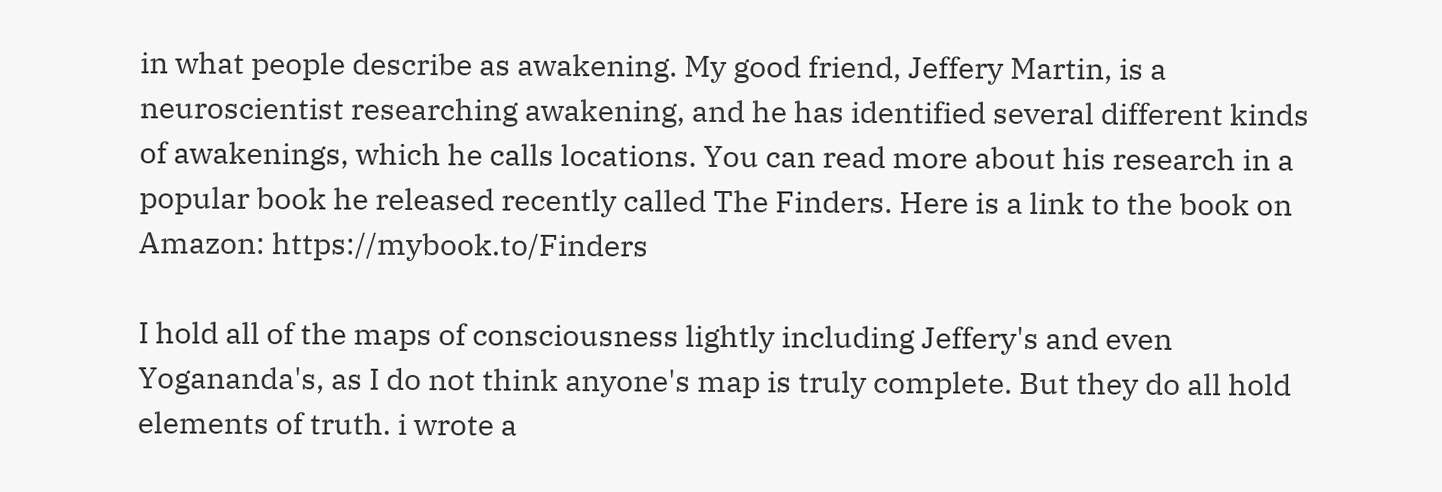in what people describe as awakening. My good friend, Jeffery Martin, is a neuroscientist researching awakening, and he has identified several different kinds of awakenings, which he calls locations. You can read more about his research in a popular book he released recently called The Finders. Here is a link to the book on Amazon: https://mybook.to/Finders

I hold all of the maps of consciousness lightly including Jeffery's and even Yogananda's, as I do not think anyone's map is truly complete. But they do all hold elements of truth. i wrote a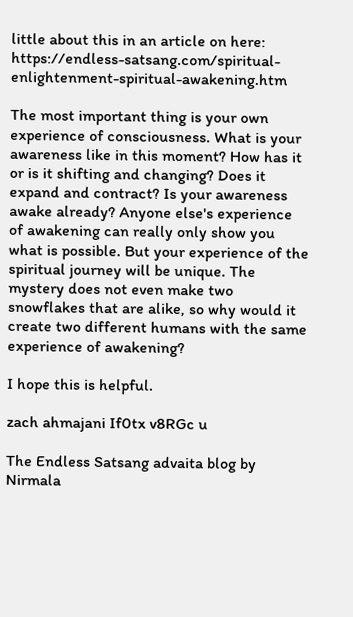little about this in an article on here: https://endless-satsang.com/spiritual-enlightenment-spiritual-awakening.htm

The most important thing is your own experience of consciousness. What is your awareness like in this moment? How has it or is it shifting and changing? Does it expand and contract? Is your awareness awake already? Anyone else's experience of awakening can really only show you what is possible. But your experience of the spiritual journey will be unique. The mystery does not even make two snowflakes that are alike, so why would it create two different humans with the same experience of awakening?

I hope this is helpful.

zach ahmajani If0tx v8RGc u

The Endless Satsang advaita blog by Nirmala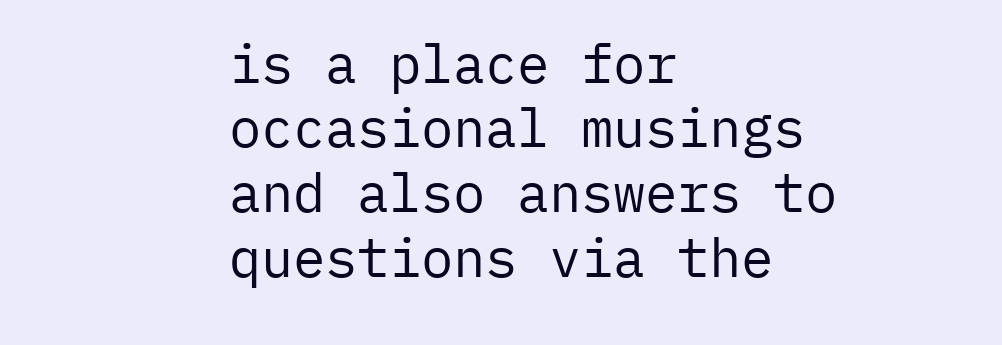is a place for occasional musings and also answers to questions via the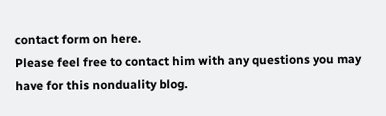contact form on here.
Please feel free to contact him with any questions you may have for this nonduality blog.